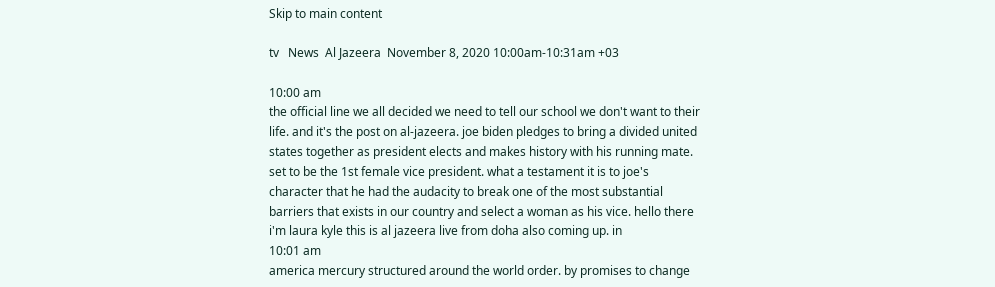Skip to main content

tv   News  Al Jazeera  November 8, 2020 10:00am-10:31am +03

10:00 am
the official line we all decided we need to tell our school we don't want to their life. and it's the post on al-jazeera. joe biden pledges to bring a divided united states together as president elects and makes history with his running mate. set to be the 1st female vice president. what a testament it is to joe's character that he had the audacity to break one of the most substantial barriers that exists in our country and select a woman as his vice. hello there i'm laura kyle this is al jazeera live from doha also coming up. in
10:01 am
america mercury structured around the world order. by promises to change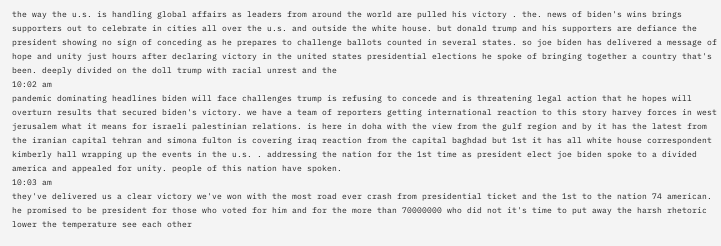the way the u.s. is handling global affairs as leaders from around the world are pulled his victory . the. news of biden's wins brings supporters out to celebrate in cities all over the u.s. and outside the white house. but donald trump and his supporters are defiance the president showing no sign of conceding as he prepares to challenge ballots counted in several states. so joe biden has delivered a message of hope and unity just hours after declaring victory in the united states presidential elections he spoke of bringing together a country that's been. deeply divided on the doll trump with racial unrest and the
10:02 am
pandemic dominating headlines biden will face challenges trump is refusing to concede and is threatening legal action that he hopes will overturn results that secured biden's victory. we have a team of reporters getting international reaction to this story harvey forces in west jerusalem what it means for israeli palestinian relations. is here in doha with the view from the gulf region and by it has the latest from the iranian capital tehran and simona fulton is covering iraq reaction from the capital baghdad but 1st it has all white house correspondent kimberly hall wrapping up the events in the u.s. . addressing the nation for the 1st time as president elect joe biden spoke to a divided america and appealed for unity. people of this nation have spoken.
10:03 am
they've delivered us a clear victory we've won with the most road ever crash from presidential ticket and the 1st to the nation 74 american. he promised to be president for those who voted for him and for the more than 70000000 who did not it's time to put away the harsh rhetoric lower the temperature see each other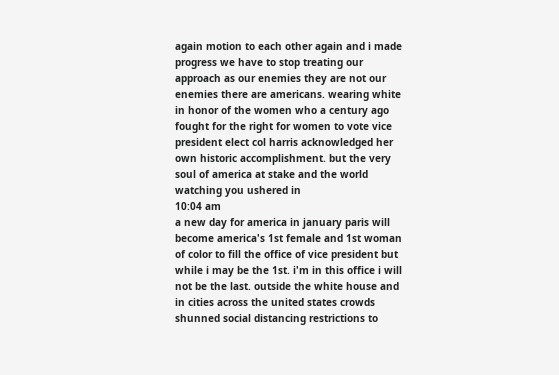again motion to each other again and i made progress we have to stop treating our approach as our enemies they are not our enemies there are americans. wearing white in honor of the women who a century ago fought for the right for women to vote vice president elect col harris acknowledged her own historic accomplishment. but the very soul of america at stake and the world watching you ushered in
10:04 am
a new day for america in january paris will become america's 1st female and 1st woman of color to fill the office of vice president but while i may be the 1st. i'm in this office i will not be the last. outside the white house and in cities across the united states crowds shunned social distancing restrictions to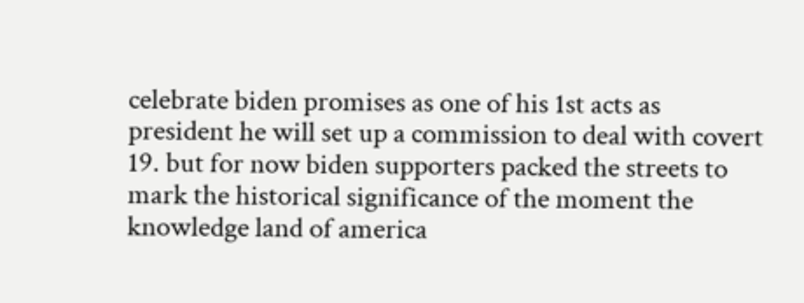celebrate biden promises as one of his 1st acts as president he will set up a commission to deal with covert 19. but for now biden supporters packed the streets to mark the historical significance of the moment the knowledge land of america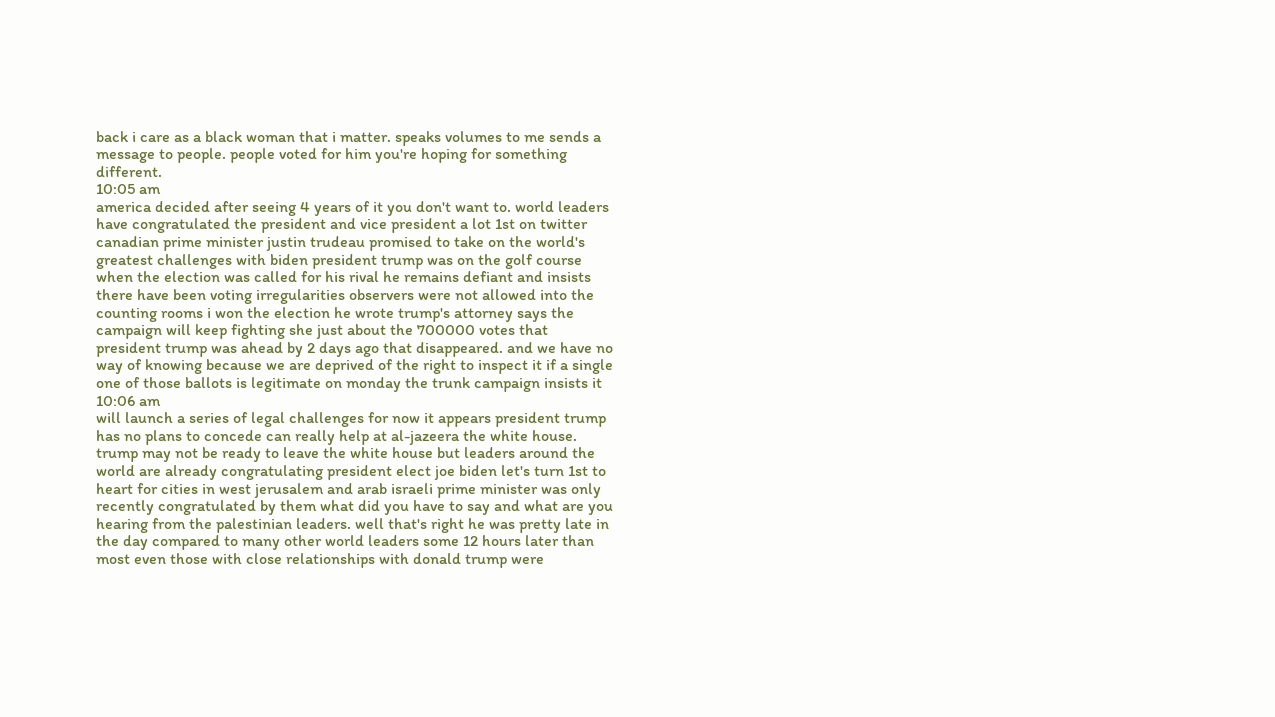back i care as a black woman that i matter. speaks volumes to me sends a message to people. people voted for him you're hoping for something different.
10:05 am
america decided after seeing 4 years of it you don't want to. world leaders have congratulated the president and vice president a lot 1st on twitter canadian prime minister justin trudeau promised to take on the world's greatest challenges with biden president trump was on the golf course when the election was called for his rival he remains defiant and insists there have been voting irregularities observers were not allowed into the counting rooms i won the election he wrote trump's attorney says the campaign will keep fighting she just about the 700000 votes that president trump was ahead by 2 days ago that disappeared. and we have no way of knowing because we are deprived of the right to inspect it if a single one of those ballots is legitimate on monday the trunk campaign insists it
10:06 am
will launch a series of legal challenges for now it appears president trump has no plans to concede can really help at al-jazeera the white house. trump may not be ready to leave the white house but leaders around the world are already congratulating president elect joe biden let's turn 1st to heart for cities in west jerusalem and arab israeli prime minister was only recently congratulated by them what did you have to say and what are you hearing from the palestinian leaders. well that's right he was pretty late in the day compared to many other world leaders some 12 hours later than most even those with close relationships with donald trump were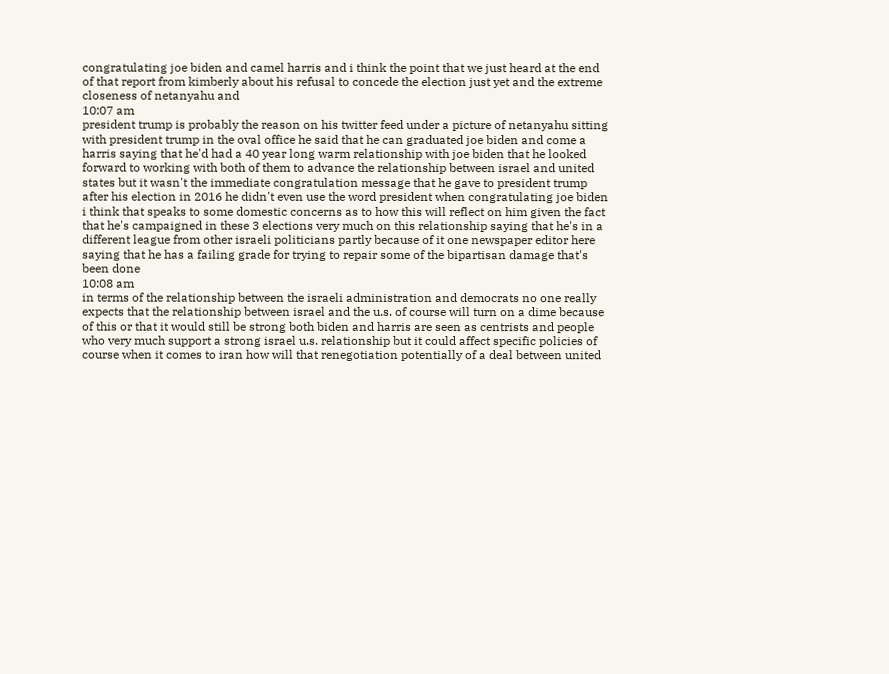congratulating joe biden and camel harris and i think the point that we just heard at the end of that report from kimberly about his refusal to concede the election just yet and the extreme closeness of netanyahu and
10:07 am
president trump is probably the reason on his twitter feed under a picture of netanyahu sitting with president trump in the oval office he said that he can graduated joe biden and come a harris saying that he'd had a 40 year long warm relationship with joe biden that he looked forward to working with both of them to advance the relationship between israel and united states but it wasn't the immediate congratulation message that he gave to president trump after his election in 2016 he didn't even use the word president when congratulating joe biden i think that speaks to some domestic concerns as to how this will reflect on him given the fact that he's campaigned in these 3 elections very much on this relationship saying that he's in a different league from other israeli politicians partly because of it one newspaper editor here saying that he has a failing grade for trying to repair some of the bipartisan damage that's been done
10:08 am
in terms of the relationship between the israeli administration and democrats no one really expects that the relationship between israel and the u.s. of course will turn on a dime because of this or that it would still be strong both biden and harris are seen as centrists and people who very much support a strong israel u.s. relationship but it could affect specific policies of course when it comes to iran how will that renegotiation potentially of a deal between united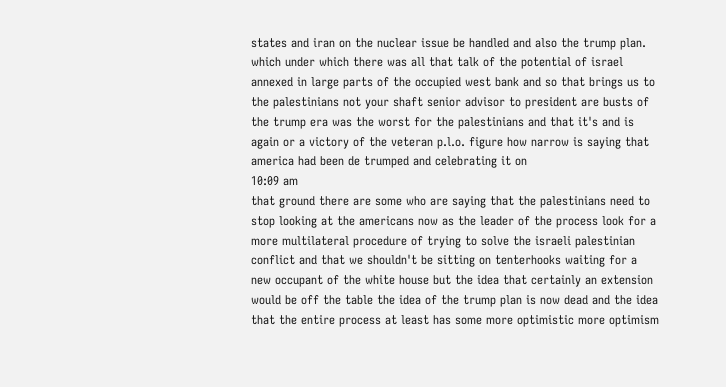states and iran on the nuclear issue be handled and also the trump plan. which under which there was all that talk of the potential of israel annexed in large parts of the occupied west bank and so that brings us to the palestinians not your shaft senior advisor to president are busts of the trump era was the worst for the palestinians and that it's and is again or a victory of the veteran p.l.o. figure how narrow is saying that america had been de trumped and celebrating it on
10:09 am
that ground there are some who are saying that the palestinians need to stop looking at the americans now as the leader of the process look for a more multilateral procedure of trying to solve the israeli palestinian conflict and that we shouldn't be sitting on tenterhooks waiting for a new occupant of the white house but the idea that certainly an extension would be off the table the idea of the trump plan is now dead and the idea that the entire process at least has some more optimistic more optimism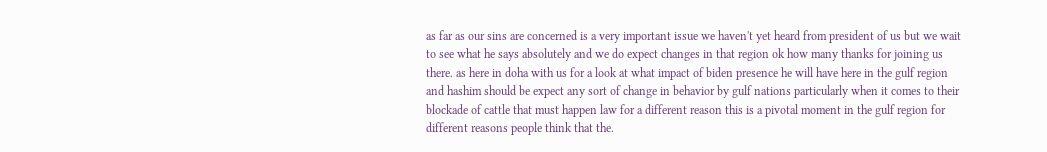as far as our sins are concerned is a very important issue we haven't yet heard from president of us but we wait to see what he says absolutely and we do expect changes in that region ok how many thanks for joining us there. as here in doha with us for a look at what impact of biden presence he will have here in the gulf region and hashim should be expect any sort of change in behavior by gulf nations particularly when it comes to their blockade of cattle that must happen law for a different reason this is a pivotal moment in the gulf region for different reasons people think that the.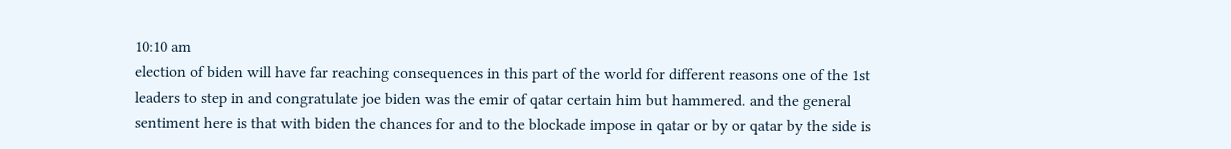10:10 am
election of biden will have far reaching consequences in this part of the world for different reasons one of the 1st leaders to step in and congratulate joe biden was the emir of qatar certain him but hammered. and the general sentiment here is that with biden the chances for and to the blockade impose in qatar or by or qatar by the side is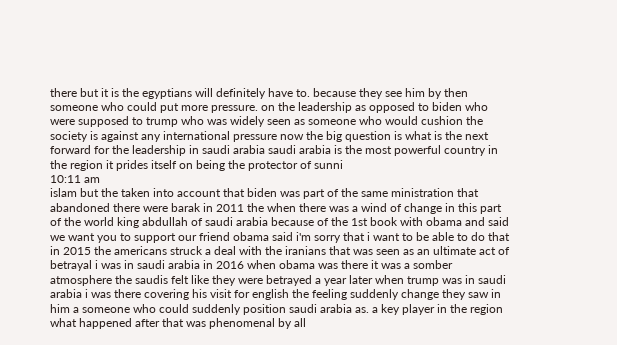there but it is the egyptians will definitely have to. because they see him by then someone who could put more pressure. on the leadership as opposed to biden who were supposed to trump who was widely seen as someone who would cushion the society is against any international pressure now the big question is what is the next forward for the leadership in saudi arabia saudi arabia is the most powerful country in the region it prides itself on being the protector of sunni
10:11 am
islam but the taken into account that biden was part of the same ministration that abandoned there were barak in 2011 the when there was a wind of change in this part of the world king abdullah of saudi arabia because of the 1st book with obama and said we want you to support our friend obama said i'm sorry that i want to be able to do that in 2015 the americans struck a deal with the iranians that was seen as an ultimate act of betrayal i was in saudi arabia in 2016 when obama was there it was a somber atmosphere the saudis felt like they were betrayed a year later when trump was in saudi arabia i was there covering his visit for english the feeling suddenly change they saw in him a someone who could suddenly position saudi arabia as. a key player in the region what happened after that was phenomenal by all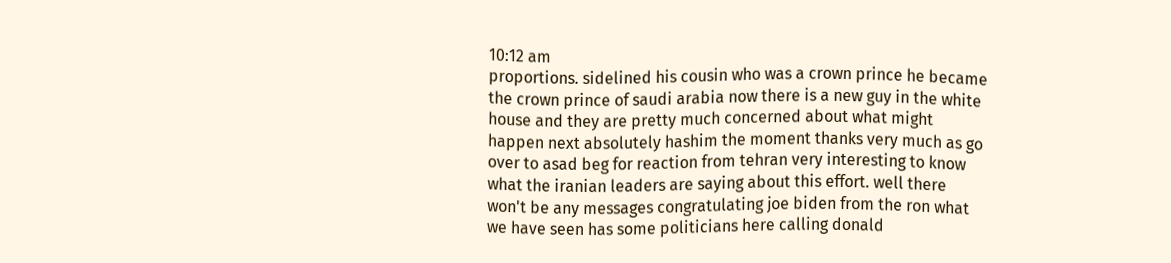10:12 am
proportions. sidelined his cousin who was a crown prince he became the crown prince of saudi arabia now there is a new guy in the white house and they are pretty much concerned about what might happen next absolutely hashim the moment thanks very much as go over to asad beg for reaction from tehran very interesting to know what the iranian leaders are saying about this effort. well there won't be any messages congratulating joe biden from the ron what we have seen has some politicians here calling donald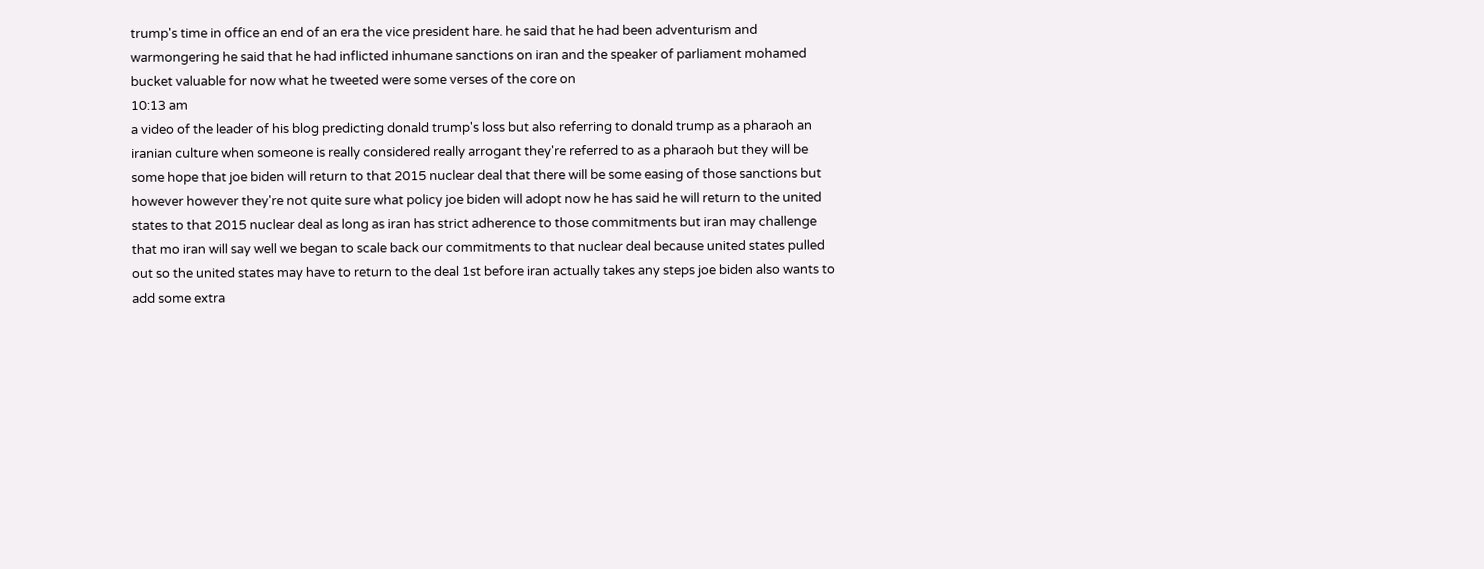trump's time in office an end of an era the vice president hare. he said that he had been adventurism and warmongering he said that he had inflicted inhumane sanctions on iran and the speaker of parliament mohamed bucket valuable for now what he tweeted were some verses of the core on
10:13 am
a video of the leader of his blog predicting donald trump's loss but also referring to donald trump as a pharaoh an iranian culture when someone is really considered really arrogant they're referred to as a pharaoh but they will be some hope that joe biden will return to that 2015 nuclear deal that there will be some easing of those sanctions but however however they're not quite sure what policy joe biden will adopt now he has said he will return to the united states to that 2015 nuclear deal as long as iran has strict adherence to those commitments but iran may challenge that mo iran will say well we began to scale back our commitments to that nuclear deal because united states pulled out so the united states may have to return to the deal 1st before iran actually takes any steps joe biden also wants to add some extra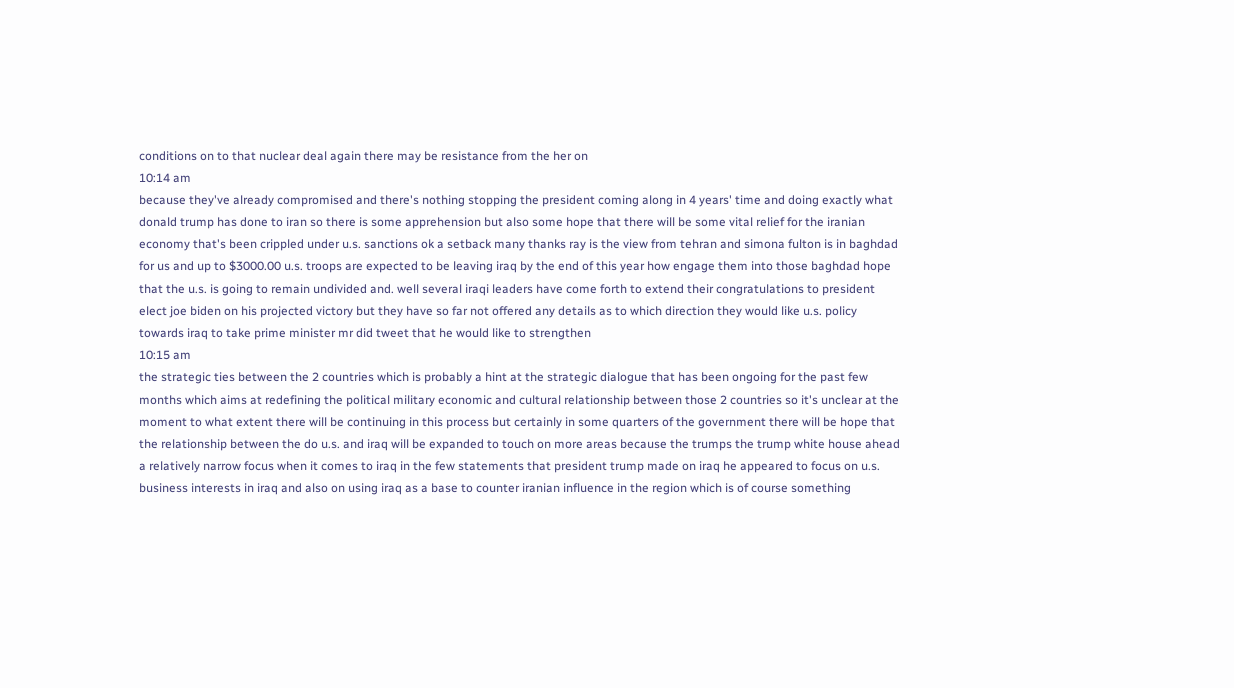conditions on to that nuclear deal again there may be resistance from the her on
10:14 am
because they've already compromised and there's nothing stopping the president coming along in 4 years' time and doing exactly what donald trump has done to iran so there is some apprehension but also some hope that there will be some vital relief for the iranian economy that's been crippled under u.s. sanctions ok a setback many thanks ray is the view from tehran and simona fulton is in baghdad for us and up to $3000.00 u.s. troops are expected to be leaving iraq by the end of this year how engage them into those baghdad hope that the u.s. is going to remain undivided and. well several iraqi leaders have come forth to extend their congratulations to president elect joe biden on his projected victory but they have so far not offered any details as to which direction they would like u.s. policy towards iraq to take prime minister mr did tweet that he would like to strengthen
10:15 am
the strategic ties between the 2 countries which is probably a hint at the strategic dialogue that has been ongoing for the past few months which aims at redefining the political military economic and cultural relationship between those 2 countries so it's unclear at the moment to what extent there will be continuing in this process but certainly in some quarters of the government there will be hope that the relationship between the do u.s. and iraq will be expanded to touch on more areas because the trumps the trump white house ahead a relatively narrow focus when it comes to iraq in the few statements that president trump made on iraq he appeared to focus on u.s. business interests in iraq and also on using iraq as a base to counter iranian influence in the region which is of course something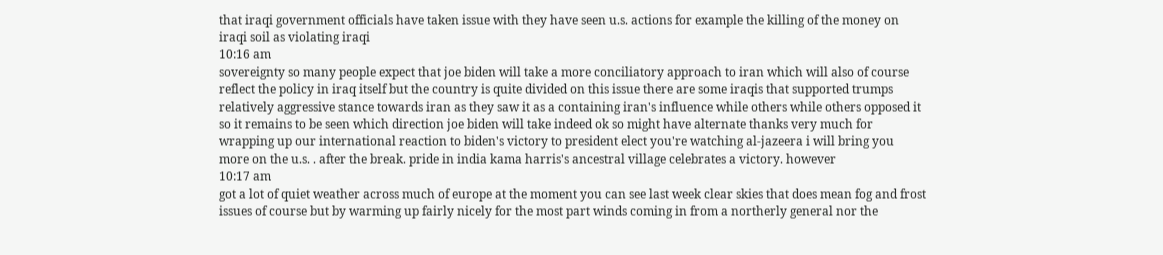that iraqi government officials have taken issue with they have seen u.s. actions for example the killing of the money on iraqi soil as violating iraqi
10:16 am
sovereignty so many people expect that joe biden will take a more conciliatory approach to iran which will also of course reflect the policy in iraq itself but the country is quite divided on this issue there are some iraqis that supported trumps relatively aggressive stance towards iran as they saw it as a containing iran's influence while others while others opposed it so it remains to be seen which direction joe biden will take indeed ok so might have alternate thanks very much for wrapping up our international reaction to biden's victory to president elect you're watching al-jazeera i will bring you more on the u.s. . after the break. pride in india kama harris's ancestral village celebrates a victory. however
10:17 am
got a lot of quiet weather across much of europe at the moment you can see last week clear skies that does mean fog and frost issues of course but by warming up fairly nicely for the most part winds coming in from a northerly general nor the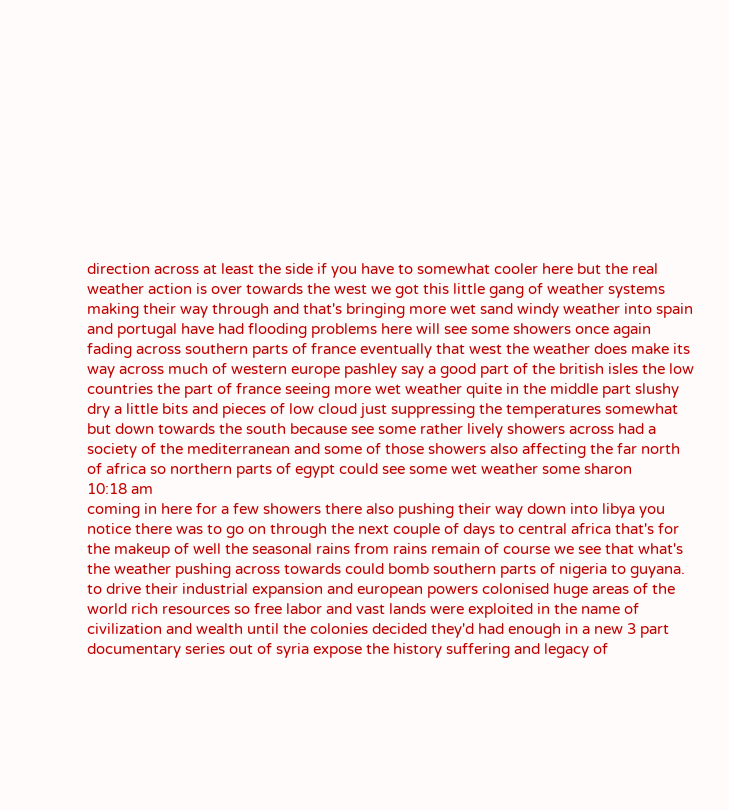direction across at least the side if you have to somewhat cooler here but the real weather action is over towards the west we got this little gang of weather systems making their way through and that's bringing more wet sand windy weather into spain and portugal have had flooding problems here will see some showers once again fading across southern parts of france eventually that west the weather does make its way across much of western europe pashley say a good part of the british isles the low countries the part of france seeing more wet weather quite in the middle part slushy dry a little bits and pieces of low cloud just suppressing the temperatures somewhat but down towards the south because see some rather lively showers across had a society of the mediterranean and some of those showers also affecting the far north of africa so northern parts of egypt could see some wet weather some sharon
10:18 am
coming in here for a few showers there also pushing their way down into libya you notice there was to go on through the next couple of days to central africa that's for the makeup of well the seasonal rains from rains remain of course we see that what's the weather pushing across towards could bomb southern parts of nigeria to guyana. to drive their industrial expansion and european powers colonised huge areas of the world rich resources so free labor and vast lands were exploited in the name of civilization and wealth until the colonies decided they'd had enough in a new 3 part documentary series out of syria expose the history suffering and legacy of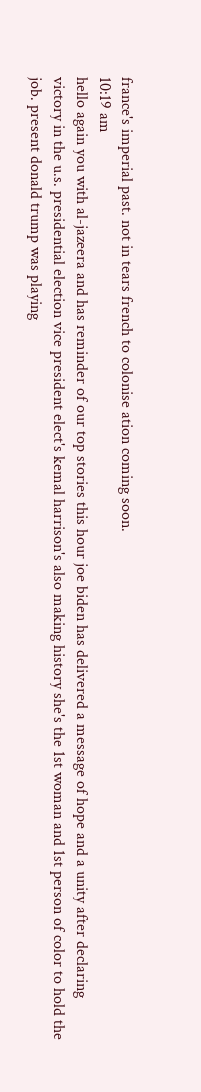france's imperial past. not in tears french to colonise ation coming soon.
10:19 am
hello again you with al-jazeera and has reminder of our top stories this hour joe biden has delivered a message of hope and a unity after declaring victory in the u.s. presidential election vice president elect's kemal harrison's also making history she's the 1st woman and 1st person of color to hold the job. present donald trump was playing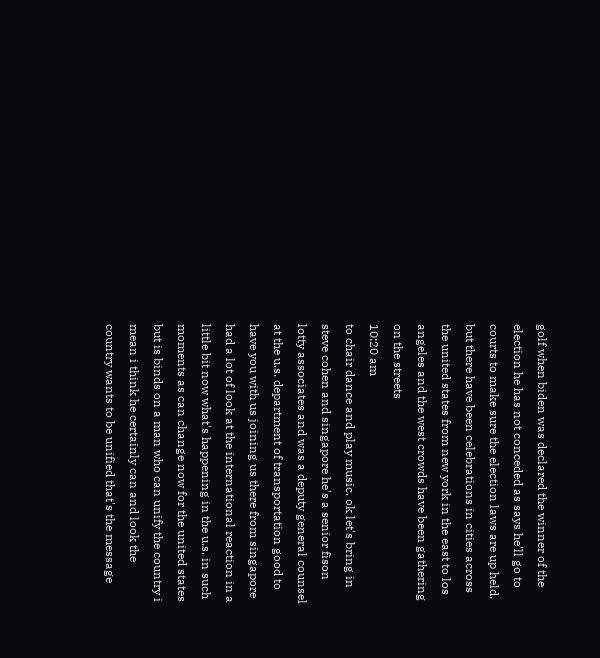golf when biden was declared the winner of the election he has not conceded as says he'll go to courts to make sure the election laws are up held. but there have been celebrations in cities across the united states from new york in the east to los angeles and the west crowds have been gathering on the streets
10:20 am
to chair dance and play music. ok let's bring in steve cohen and singapore he's a senior fison lotty associates and was a deputy general counsel at the u.s. department of transportation good to have you with us joining us there from singapore had a lot of look at the international reaction in a little bit now what's happening in the u.s. in such moments as can change now for the united states but is binds on a man who can unify the country i mean i think he certainly can and look the country wants to be unified that's the message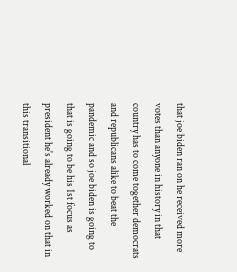that joe biden ran on he received more votes than anyone in history in that country has to come together democrats and republicans alike to beat the pandemic and so joe biden is going to that is going to be his 1st focus as president he's already worked on that in this transitional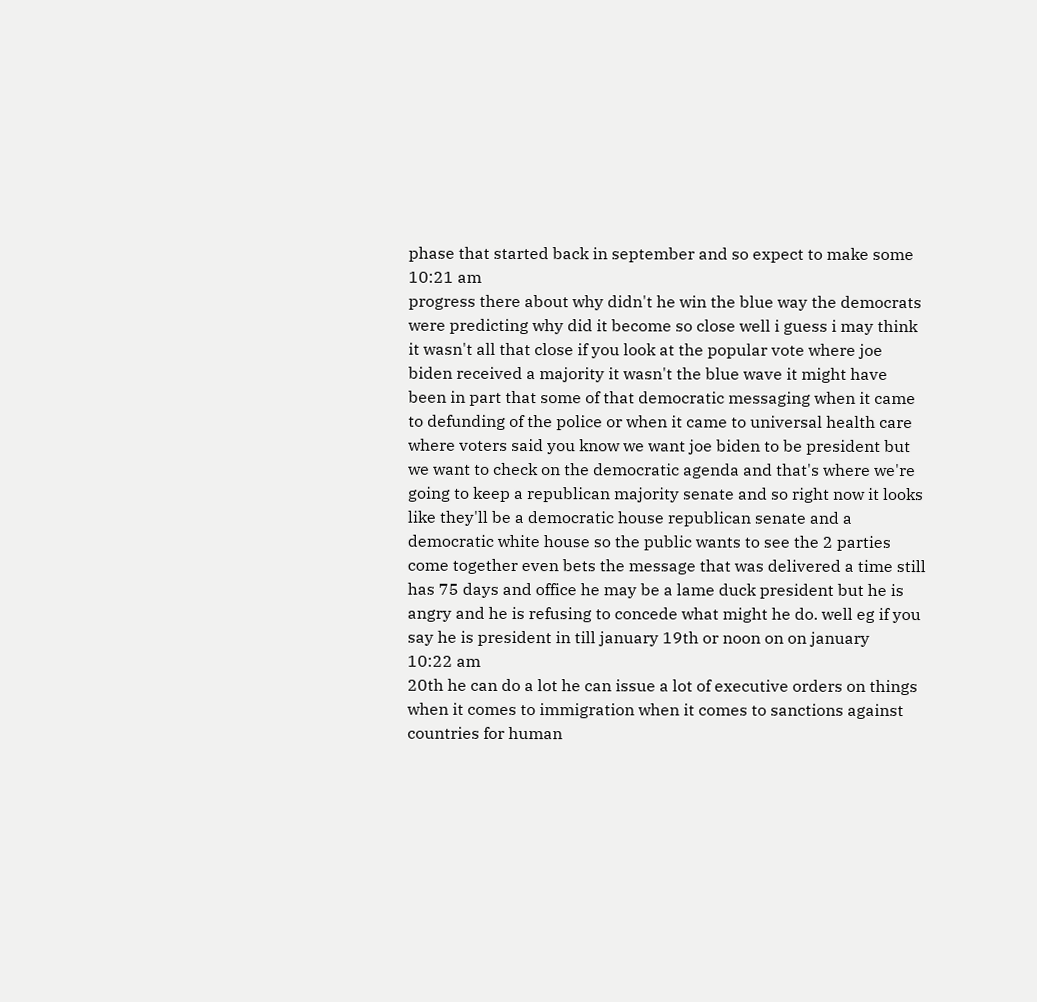phase that started back in september and so expect to make some
10:21 am
progress there about why didn't he win the blue way the democrats were predicting why did it become so close well i guess i may think it wasn't all that close if you look at the popular vote where joe biden received a majority it wasn't the blue wave it might have been in part that some of that democratic messaging when it came to defunding of the police or when it came to universal health care where voters said you know we want joe biden to be president but we want to check on the democratic agenda and that's where we're going to keep a republican majority senate and so right now it looks like they'll be a democratic house republican senate and a democratic white house so the public wants to see the 2 parties come together even bets the message that was delivered a time still has 75 days and office he may be a lame duck president but he is angry and he is refusing to concede what might he do. well eg if you say he is president in till january 19th or noon on on january
10:22 am
20th he can do a lot he can issue a lot of executive orders on things when it comes to immigration when it comes to sanctions against countries for human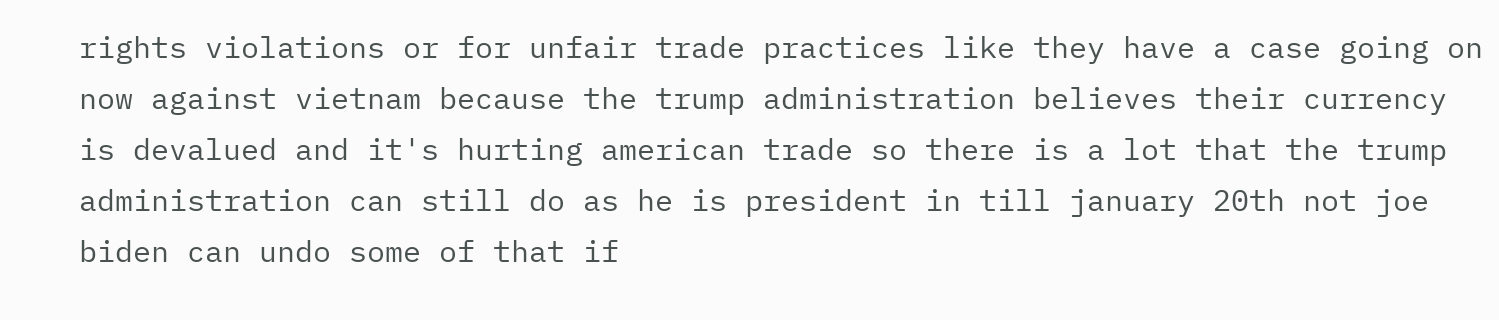rights violations or for unfair trade practices like they have a case going on now against vietnam because the trump administration believes their currency is devalued and it's hurting american trade so there is a lot that the trump administration can still do as he is president in till january 20th not joe biden can undo some of that if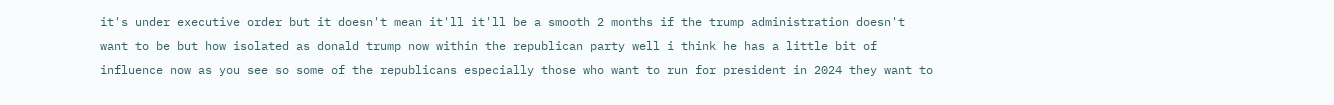it's under executive order but it doesn't mean it'll it'll be a smooth 2 months if the trump administration doesn't want to be but how isolated as donald trump now within the republican party well i think he has a little bit of influence now as you see so some of the republicans especially those who want to run for president in 2024 they want to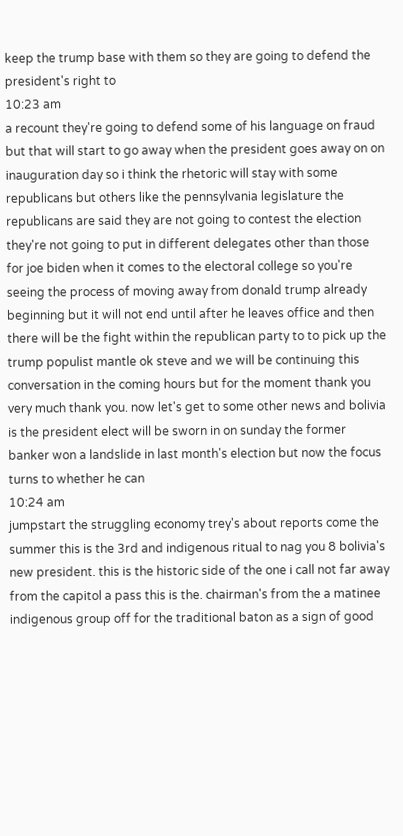keep the trump base with them so they are going to defend the president's right to
10:23 am
a recount they're going to defend some of his language on fraud but that will start to go away when the president goes away on on inauguration day so i think the rhetoric will stay with some republicans but others like the pennsylvania legislature the republicans are said they are not going to contest the election they're not going to put in different delegates other than those for joe biden when it comes to the electoral college so you're seeing the process of moving away from donald trump already beginning but it will not end until after he leaves office and then there will be the fight within the republican party to to pick up the trump populist mantle ok steve and we will be continuing this conversation in the coming hours but for the moment thank you very much thank you. now let's get to some other news and bolivia is the president elect will be sworn in on sunday the former banker won a landslide in last month's election but now the focus turns to whether he can
10:24 am
jumpstart the struggling economy trey's about reports come the summer this is the 3rd and indigenous ritual to nag you 8 bolivia's new president. this is the historic side of the one i call not far away from the capitol a pass this is the. chairman's from the a matinee indigenous group off for the traditional baton as a sign of good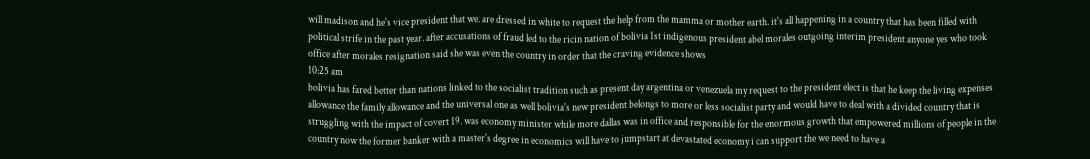will madison and he's vice president that we. are dressed in white to request the help from the mamma or mother earth. it's all happening in a country that has been filled with political strife in the past year. after accusations of fraud led to the ricin nation of bolivia 1st indigenous president abel morales outgoing interim president anyone yes who took office after morales resignation said she was even the country in order that the craving evidence shows
10:25 am
bolivia has fared better than nations linked to the socialist tradition such as present day argentina or venezuela my request to the president elect is that he keep the living expenses allowance the family allowance and the universal one as well bolivia's new president belongs to more or less socialist party and would have to deal with a divided country that is struggling with the impact of covert 19. was economy minister while more dallas was in office and responsible for the enormous growth that empowered millions of people in the country now the former banker with a master's degree in economics will have to jumpstart at devastated economy i can support the we need to have a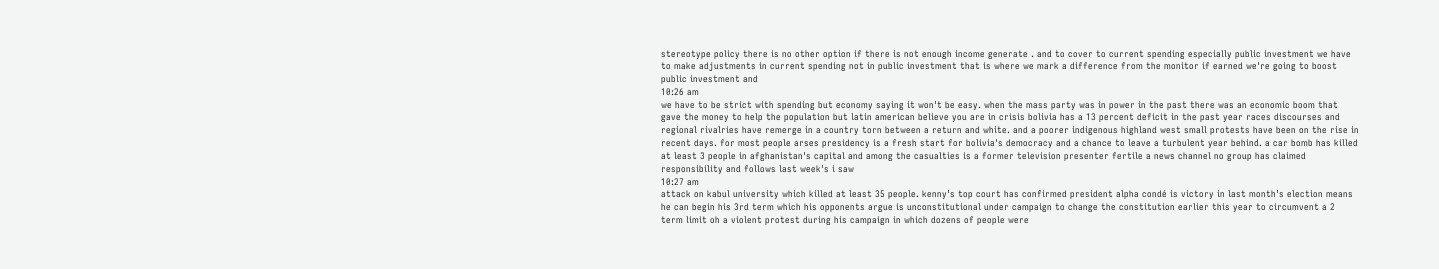stereotype policy there is no other option if there is not enough income generate . and to cover to current spending especially public investment we have to make adjustments in current spending not in public investment that is where we mark a difference from the monitor if earned we're going to boost public investment and
10:26 am
we have to be strict with spending but economy saying it won't be easy. when the mass party was in power in the past there was an economic boom that gave the money to help the population but latin american believe you are in crisis bolivia has a 13 percent deficit in the past year races discourses and regional rivalries have remerge in a country torn between a return and white. and a poorer indigenous highland west small protests have been on the rise in recent days. for most people arses presidency is a fresh start for bolivia's democracy and a chance to leave a turbulent year behind. a car bomb has killed at least 3 people in afghanistan's capital and among the casualties is a former television presenter fertile a news channel no group has claimed responsibility and follows last week's i saw
10:27 am
attack on kabul university which killed at least 35 people. kenny's top court has confirmed president alpha condé is victory in last month's election means he can begin his 3rd term which his opponents argue is unconstitutional under campaign to change the constitution earlier this year to circumvent a 2 term limit oh a violent protest during his campaign in which dozens of people were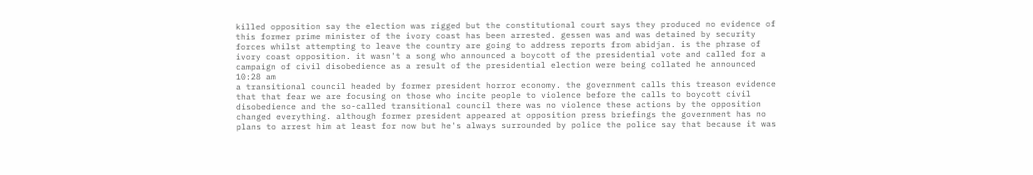killed opposition say the election was rigged but the constitutional court says they produced no evidence of this former prime minister of the ivory coast has been arrested. gessen was and was detained by security forces whilst attempting to leave the country are going to address reports from abidjan. is the phrase of ivory coast opposition. it wasn't a song who announced a boycott of the presidential vote and called for a campaign of civil disobedience as a result of the presidential election were being collated he announced
10:28 am
a transitional council headed by former president horror economy. the government calls this treason evidence that that fear we are focusing on those who incite people to violence before the calls to boycott civil disobedience and the so-called transitional council there was no violence these actions by the opposition changed everything. although former president appeared at opposition press briefings the government has no plans to arrest him at least for now but he's always surrounded by police the police say that because it was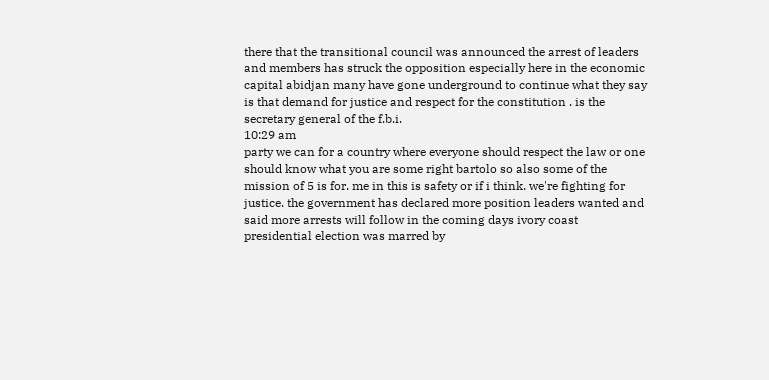there that the transitional council was announced the arrest of leaders and members has struck the opposition especially here in the economic capital abidjan many have gone underground to continue what they say is that demand for justice and respect for the constitution . is the secretary general of the f.b.i.
10:29 am
party we can for a country where everyone should respect the law or one should know what you are some right bartolo so also some of the mission of 5 is for. me in this is safety or if i think. we're fighting for justice. the government has declared more position leaders wanted and said more arrests will follow in the coming days ivory coast presidential election was marred by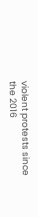violent protests since the 2016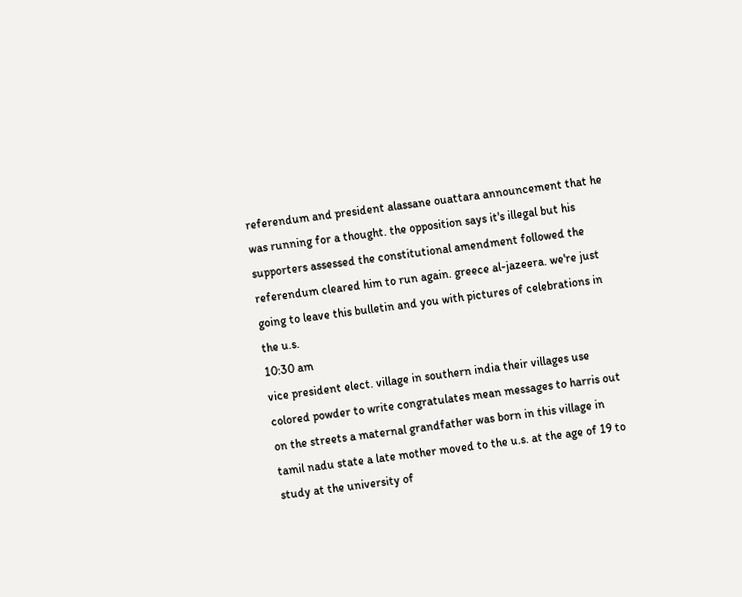referendum and president alassane ouattara announcement that he was running for a thought. the opposition says it's illegal but his supporters assessed the constitutional amendment followed the referendum cleared him to run again. greece al-jazeera. we're just going to leave this bulletin and you with pictures of celebrations in the u.s.
10:30 am
vice president elect. village in southern india their villages use colored powder to write congratulates mean messages to harris out on the streets a maternal grandfather was born in this village in tamil nadu state a late mother moved to the u.s. at the age of 19 to study at the university of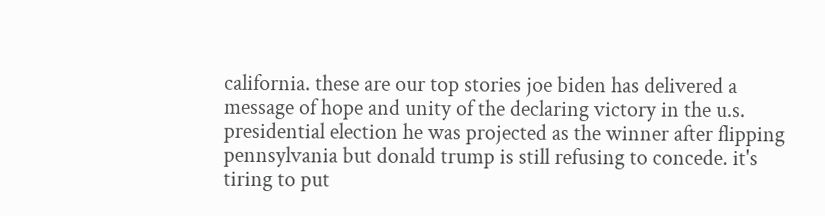california. these are our top stories joe biden has delivered a message of hope and unity of the declaring victory in the u.s. presidential election he was projected as the winner after flipping pennsylvania but donald trump is still refusing to concede. it's tiring to put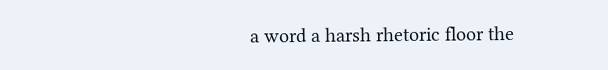a word a harsh rhetoric floor the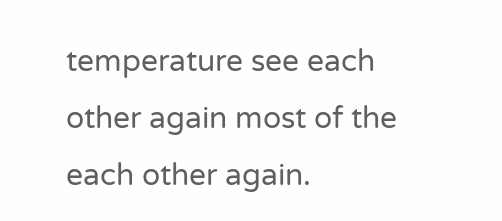temperature see each other again most of the each other again.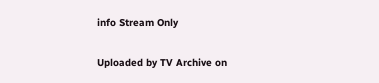info Stream Only

Uploaded by TV Archive on